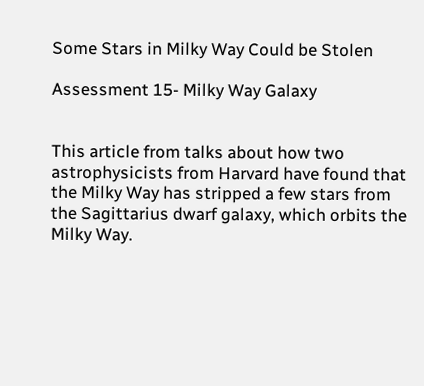Some Stars in Milky Way Could be Stolen

Assessment 15- Milky Way Galaxy


This article from talks about how two astrophysicists from Harvard have found that the Milky Way has stripped a few stars from the Sagittarius dwarf galaxy, which orbits the Milky Way.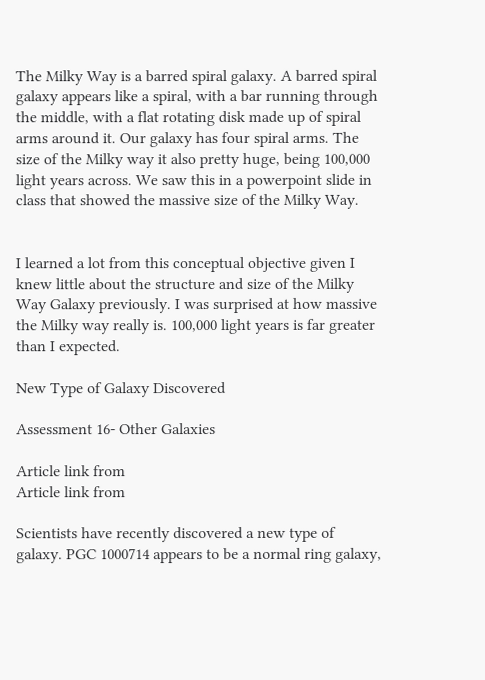The Milky Way is a barred spiral galaxy. A barred spiral galaxy appears like a spiral, with a bar running through the middle, with a flat rotating disk made up of spiral arms around it. Our galaxy has four spiral arms. The size of the Milky way it also pretty huge, being 100,000 light years across. We saw this in a powerpoint slide in class that showed the massive size of the Milky Way.


I learned a lot from this conceptual objective given I knew little about the structure and size of the Milky Way Galaxy previously. I was surprised at how massive the Milky way really is. 100,000 light years is far greater than I expected.

New Type of Galaxy Discovered

Assessment 16- Other Galaxies

Article link from
Article link from

Scientists have recently discovered a new type of galaxy. PGC 1000714 appears to be a normal ring galaxy,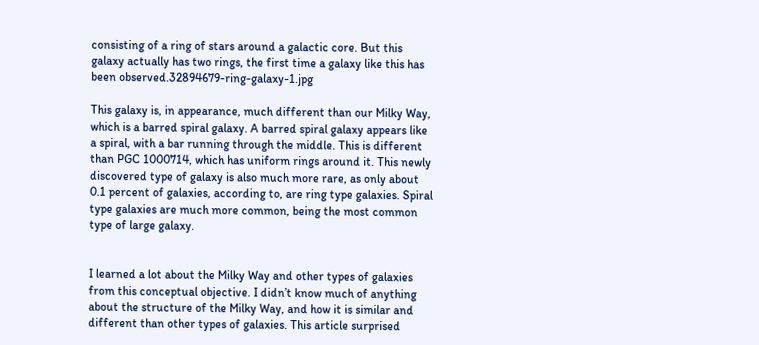consisting of a ring of stars around a galactic core. But this galaxy actually has two rings, the first time a galaxy like this has been observed.32894679-ring-galaxy-1.jpg

This galaxy is, in appearance, much different than our Milky Way, which is a barred spiral galaxy. A barred spiral galaxy appears like a spiral, with a bar running through the middle. This is different than PGC 1000714, which has uniform rings around it. This newly discovered type of galaxy is also much more rare, as only about 0.1 percent of galaxies, according to, are ring type galaxies. Spiral type galaxies are much more common, being the most common type of large galaxy.


I learned a lot about the Milky Way and other types of galaxies from this conceptual objective. I didn’t know much of anything about the structure of the Milky Way, and how it is similar and different than other types of galaxies. This article surprised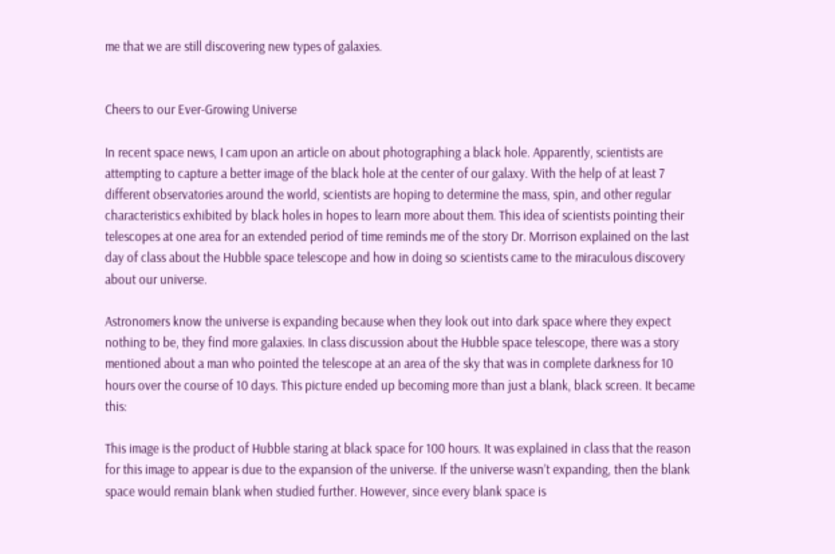me that we are still discovering new types of galaxies.


Cheers to our Ever-Growing Universe

In recent space news, I cam upon an article on about photographing a black hole. Apparently, scientists are attempting to capture a better image of the black hole at the center of our galaxy. With the help of at least 7 different observatories around the world, scientists are hoping to determine the mass, spin, and other regular characteristics exhibited by black holes in hopes to learn more about them. This idea of scientists pointing their telescopes at one area for an extended period of time reminds me of the story Dr. Morrison explained on the last day of class about the Hubble space telescope and how in doing so scientists came to the miraculous discovery about our universe.

Astronomers know the universe is expanding because when they look out into dark space where they expect nothing to be, they find more galaxies. In class discussion about the Hubble space telescope, there was a story mentioned about a man who pointed the telescope at an area of the sky that was in complete darkness for 10 hours over the course of 10 days. This picture ended up becoming more than just a blank, black screen. It became this:

This image is the product of Hubble staring at black space for 100 hours. It was explained in class that the reason for this image to appear is due to the expansion of the universe. If the universe wasn’t expanding, then the blank space would remain blank when studied further. However, since every blank space is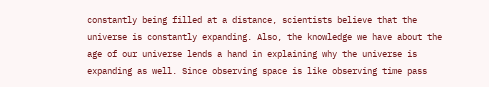constantly being filled at a distance, scientists believe that the universe is constantly expanding. Also, the knowledge we have about the age of our universe lends a hand in explaining why the universe is expanding as well. Since observing space is like observing time pass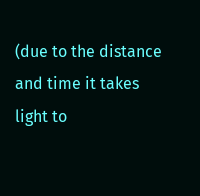(due to the distance and time it takes light to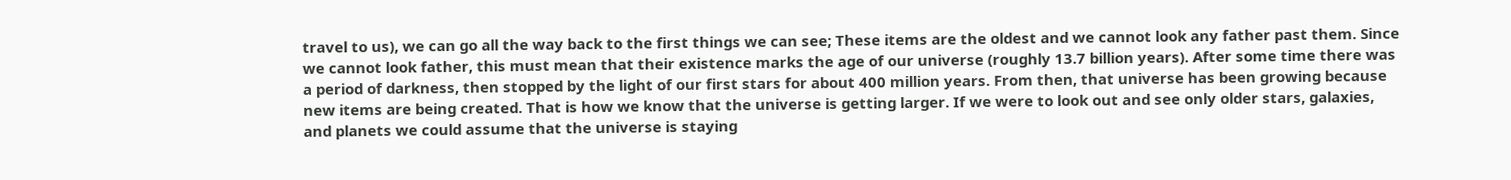travel to us), we can go all the way back to the first things we can see; These items are the oldest and we cannot look any father past them. Since we cannot look father, this must mean that their existence marks the age of our universe (roughly 13.7 billion years). After some time there was a period of darkness, then stopped by the light of our first stars for about 400 million years. From then, that universe has been growing because new items are being created. That is how we know that the universe is getting larger. If we were to look out and see only older stars, galaxies, and planets we could assume that the universe is staying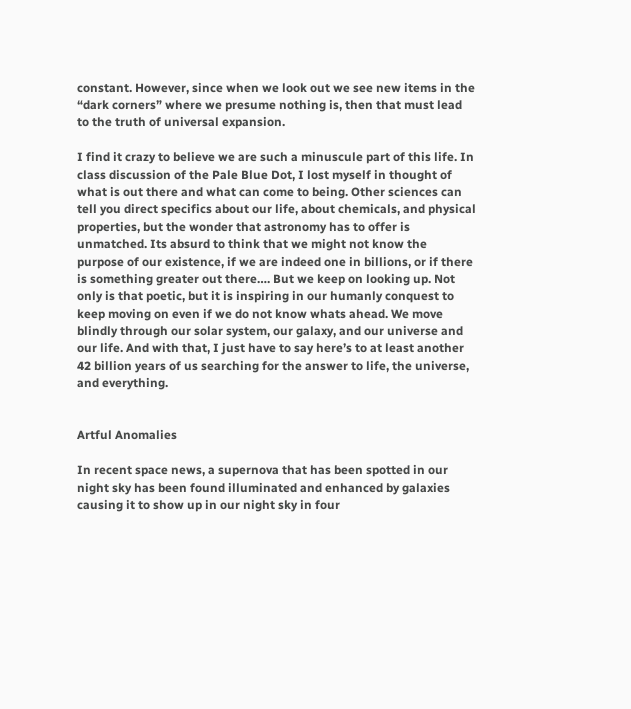constant. However, since when we look out we see new items in the “dark corners” where we presume nothing is, then that must lead to the truth of universal expansion.

I find it crazy to believe we are such a minuscule part of this life. In class discussion of the Pale Blue Dot, I lost myself in thought of what is out there and what can come to being. Other sciences can tell you direct specifics about our life, about chemicals, and physical properties, but the wonder that astronomy has to offer is unmatched. Its absurd to think that we might not know the purpose of our existence, if we are indeed one in billions, or if there is something greater out there…. But we keep on looking up. Not only is that poetic, but it is inspiring in our humanly conquest to keep moving on even if we do not know whats ahead. We move blindly through our solar system, our galaxy, and our universe and our life. And with that, I just have to say here’s to at least another 42 billion years of us searching for the answer to life, the universe, and everything.


Artful Anomalies

In recent space news, a supernova that has been spotted in our night sky has been found illuminated and enhanced by galaxies causing it to show up in our night sky in four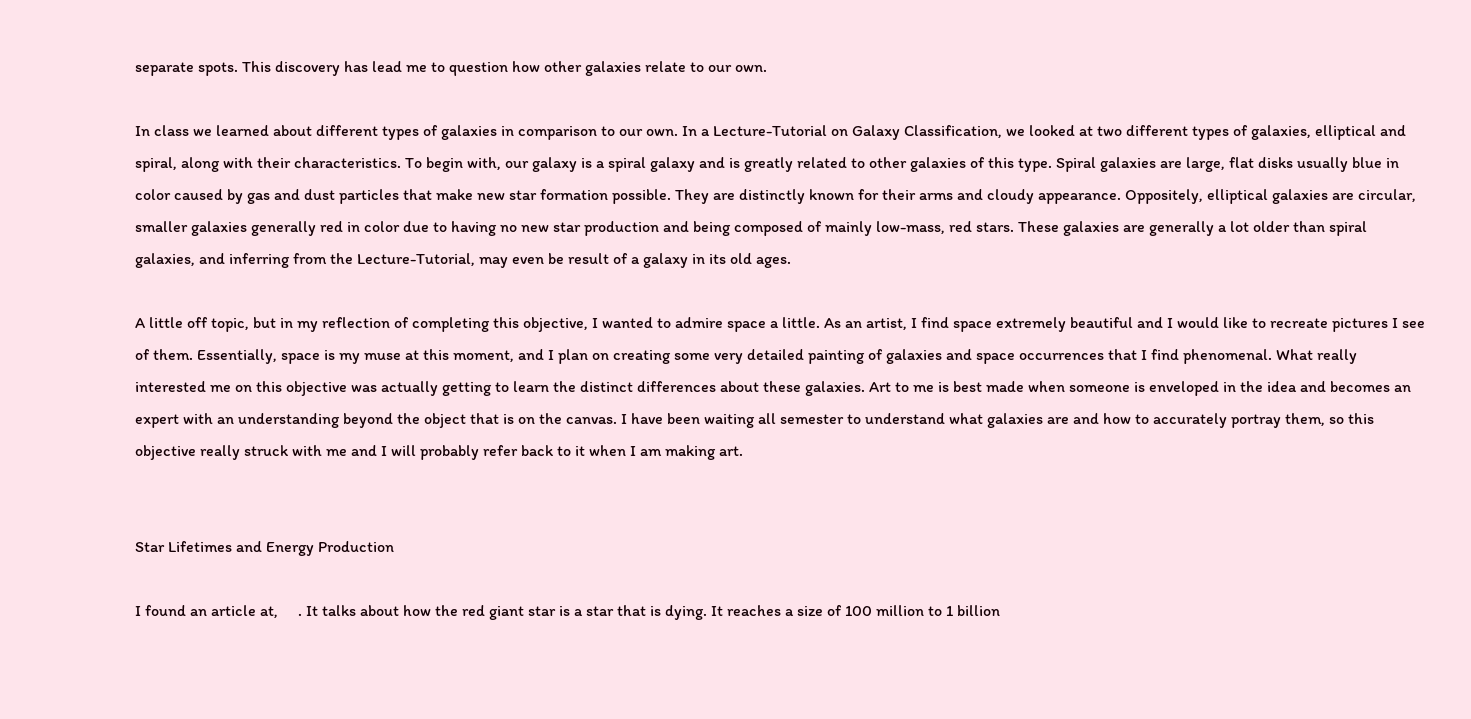separate spots. This discovery has lead me to question how other galaxies relate to our own.

In class we learned about different types of galaxies in comparison to our own. In a Lecture-Tutorial on Galaxy Classification, we looked at two different types of galaxies, elliptical and spiral, along with their characteristics. To begin with, our galaxy is a spiral galaxy and is greatly related to other galaxies of this type. Spiral galaxies are large, flat disks usually blue in color caused by gas and dust particles that make new star formation possible. They are distinctly known for their arms and cloudy appearance. Oppositely, elliptical galaxies are circular, smaller galaxies generally red in color due to having no new star production and being composed of mainly low-mass, red stars. These galaxies are generally a lot older than spiral galaxies, and inferring from the Lecture-Tutorial, may even be result of a galaxy in its old ages.

A little off topic, but in my reflection of completing this objective, I wanted to admire space a little. As an artist, I find space extremely beautiful and I would like to recreate pictures I see of them. Essentially, space is my muse at this moment, and I plan on creating some very detailed painting of galaxies and space occurrences that I find phenomenal. What really interested me on this objective was actually getting to learn the distinct differences about these galaxies. Art to me is best made when someone is enveloped in the idea and becomes an expert with an understanding beyond the object that is on the canvas. I have been waiting all semester to understand what galaxies are and how to accurately portray them, so this objective really struck with me and I will probably refer back to it when I am making art.


Star Lifetimes and Energy Production

I found an article at,     . It talks about how the red giant star is a star that is dying. It reaches a size of 100 million to 1 billion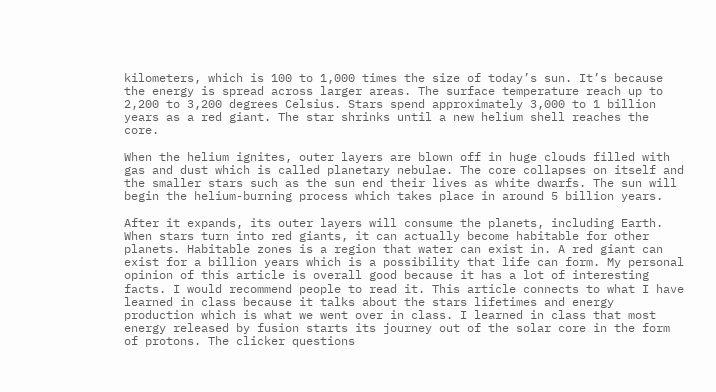kilometers, which is 100 to 1,000 times the size of today’s sun. It’s because the energy is spread across larger areas. The surface temperature reach up to 2,200 to 3,200 degrees Celsius. Stars spend approximately 3,000 to 1 billion years as a red giant. The star shrinks until a new helium shell reaches the core.

When the helium ignites, outer layers are blown off in huge clouds filled with gas and dust which is called planetary nebulae. The core collapses on itself and the smaller stars such as the sun end their lives as white dwarfs. The sun will begin the helium-burning process which takes place in around 5 billion years.

After it expands, its outer layers will consume the planets, including Earth. When stars turn into red giants, it can actually become habitable for other planets. Habitable zones is a region that water can exist in. A red giant can exist for a billion years which is a possibility that life can form. My personal opinion of this article is overall good because it has a lot of interesting facts. I would recommend people to read it. This article connects to what I have learned in class because it talks about the stars lifetimes and energy production which is what we went over in class. I learned in class that most energy released by fusion starts its journey out of the solar core in the form of protons. The clicker questions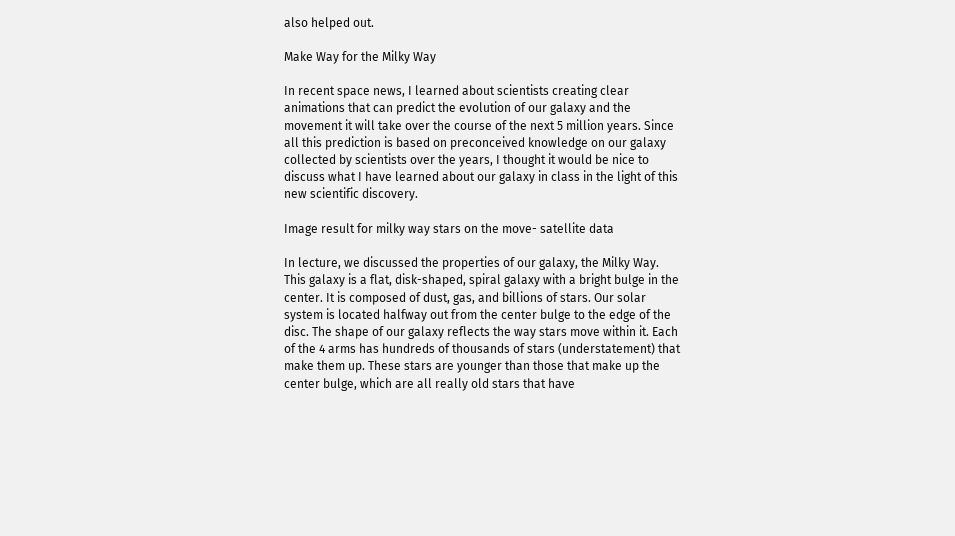also helped out.

Make Way for the Milky Way

In recent space news, I learned about scientists creating clear animations that can predict the evolution of our galaxy and the movement it will take over the course of the next 5 million years. Since all this prediction is based on preconceived knowledge on our galaxy collected by scientists over the years, I thought it would be nice to discuss what I have learned about our galaxy in class in the light of this new scientific discovery.

Image result for milky way stars on the move- satellite data

In lecture, we discussed the properties of our galaxy, the Milky Way. This galaxy is a flat, disk-shaped, spiral galaxy with a bright bulge in the center. It is composed of dust, gas, and billions of stars. Our solar system is located halfway out from the center bulge to the edge of the disc. The shape of our galaxy reflects the way stars move within it. Each of the 4 arms has hundreds of thousands of stars (understatement) that make them up. These stars are younger than those that make up the center bulge, which are all really old stars that have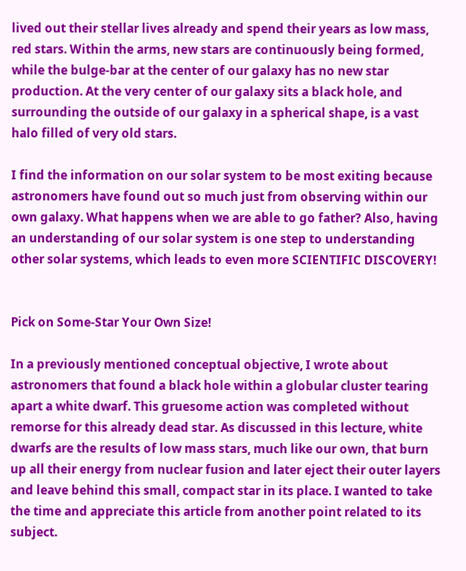lived out their stellar lives already and spend their years as low mass, red stars. Within the arms, new stars are continuously being formed, while the bulge-bar at the center of our galaxy has no new star production. At the very center of our galaxy sits a black hole, and surrounding the outside of our galaxy in a spherical shape, is a vast halo filled of very old stars.

I find the information on our solar system to be most exiting because astronomers have found out so much just from observing within our own galaxy. What happens when we are able to go father? Also, having an understanding of our solar system is one step to understanding other solar systems, which leads to even more SCIENTIFIC DISCOVERY!


Pick on Some-Star Your Own Size!

In a previously mentioned conceptual objective, I wrote about astronomers that found a black hole within a globular cluster tearing apart a white dwarf. This gruesome action was completed without remorse for this already dead star. As discussed in this lecture, white dwarfs are the results of low mass stars, much like our own, that burn up all their energy from nuclear fusion and later eject their outer layers and leave behind this small, compact star in its place. I wanted to take the time and appreciate this article from another point related to its subject.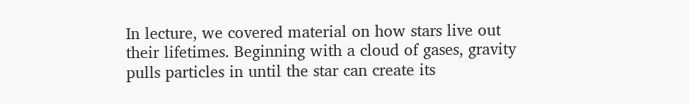In lecture, we covered material on how stars live out their lifetimes. Beginning with a cloud of gases, gravity pulls particles in until the star can create its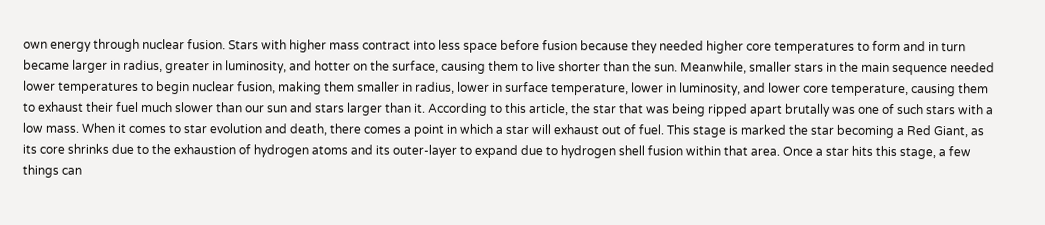own energy through nuclear fusion. Stars with higher mass contract into less space before fusion because they needed higher core temperatures to form and in turn became larger in radius, greater in luminosity, and hotter on the surface, causing them to live shorter than the sun. Meanwhile, smaller stars in the main sequence needed lower temperatures to begin nuclear fusion, making them smaller in radius, lower in surface temperature, lower in luminosity, and lower core temperature, causing them to exhaust their fuel much slower than our sun and stars larger than it. According to this article, the star that was being ripped apart brutally was one of such stars with a low mass. When it comes to star evolution and death, there comes a point in which a star will exhaust out of fuel. This stage is marked the star becoming a Red Giant, as its core shrinks due to the exhaustion of hydrogen atoms and its outer-layer to expand due to hydrogen shell fusion within that area. Once a star hits this stage, a few things can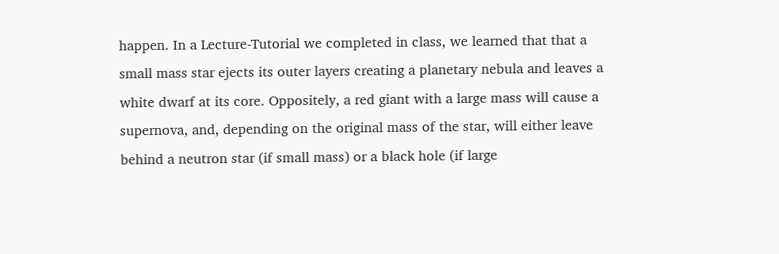happen. In a Lecture-Tutorial we completed in class, we learned that that a small mass star ejects its outer layers creating a planetary nebula and leaves a white dwarf at its core. Oppositely, a red giant with a large mass will cause a supernova, and, depending on the original mass of the star, will either leave behind a neutron star (if small mass) or a black hole (if large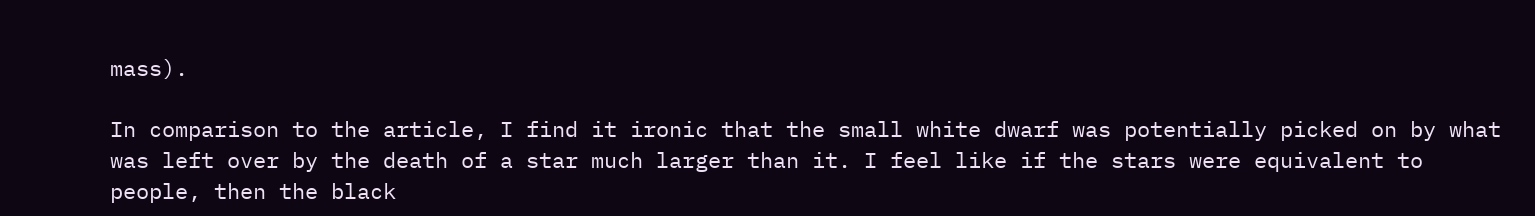mass).

In comparison to the article, I find it ironic that the small white dwarf was potentially picked on by what was left over by the death of a star much larger than it. I feel like if the stars were equivalent to people, then the black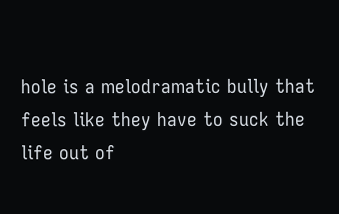hole is a melodramatic bully that feels like they have to suck the life out of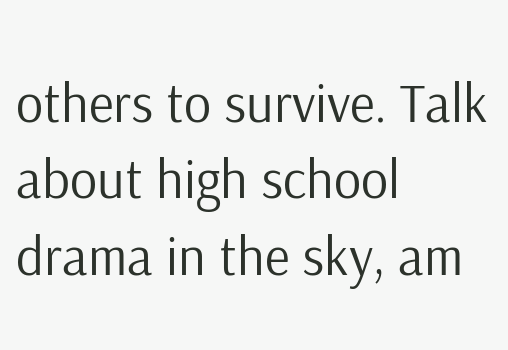others to survive. Talk about high school drama in the sky, am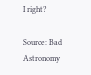I right?

Source: Bad Astronomy